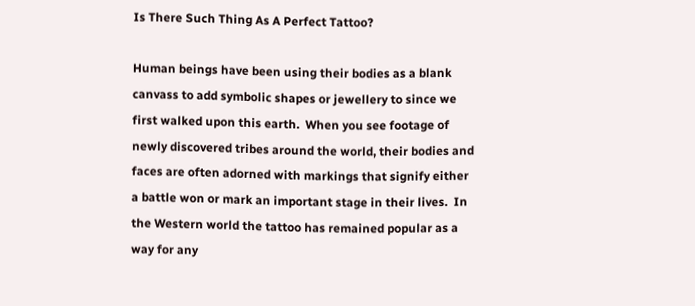Is There Such Thing As A Perfect Tattoo?

Human beings have been using their bodies as a blank canvass to add symbolic shapes or jewellery to since we first walked upon this earth.  When you see footage of newly discovered tribes around the world, their bodies and faces are often adorned with markings that signify either a battle won or mark an important stage in their lives.  In the Western world the tattoo has remained popular as a way for any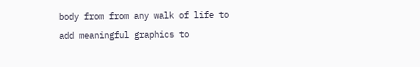body from from any walk of life to add meaningful graphics to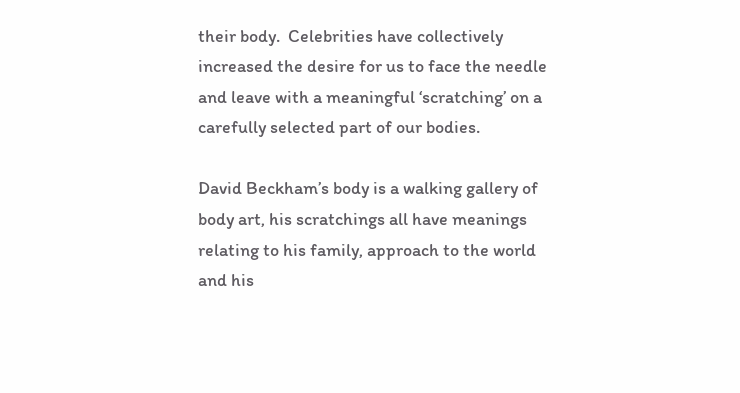their body.  Celebrities have collectively increased the desire for us to face the needle and leave with a meaningful ‘scratching’ on a carefully selected part of our bodies.

David Beckham’s body is a walking gallery of body art, his scratchings all have meanings relating to his family, approach to the world and his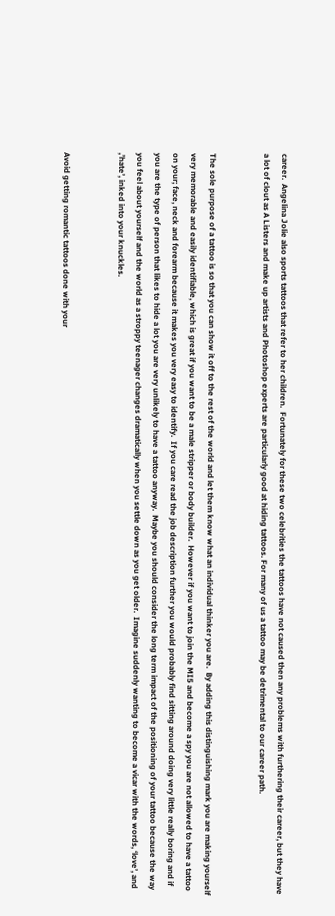career.  Angelina Jolie also sports tattoos that refer to her children.  Fortunately for these two celebrities the tattoos have not caused then any problems with furthering their career, but they have a lot of clout as A Listers and make up artists and Photoshop experts are particularly good at hiding tattoos. For many of us a tattoo may be detrimental to our career path.


The sole purpose of a tattoo is so that you can show it off to the rest of the world and let them know what an individual thinker you are.  By adding this distinguishing mark you are making yourself very memorable and easily identifiable, which is great if you want to be a male stripper or body builder.  However if you want to join the MI5 and become a spy you are not allowed to have a tattoo on your; face, neck and forearm because it makes you very easy to identify.  If you care read the job description further you would probably find sitting around doing very little really boring and if you are the type of person that likes to hide a lot you are very unlikely to have a tattoo anyway.  Maybe you should consider the long term impact of the positioning of your tattoo because the way you feel about yourself and the world as a stroppy teenager changes dramatically when you settle down as you get older.  Imagine suddenly wanting to become a vicar with the words, ‘love’, and ,’hate’, inked into your knuckles.


Avoid getting romantic tattoos done with your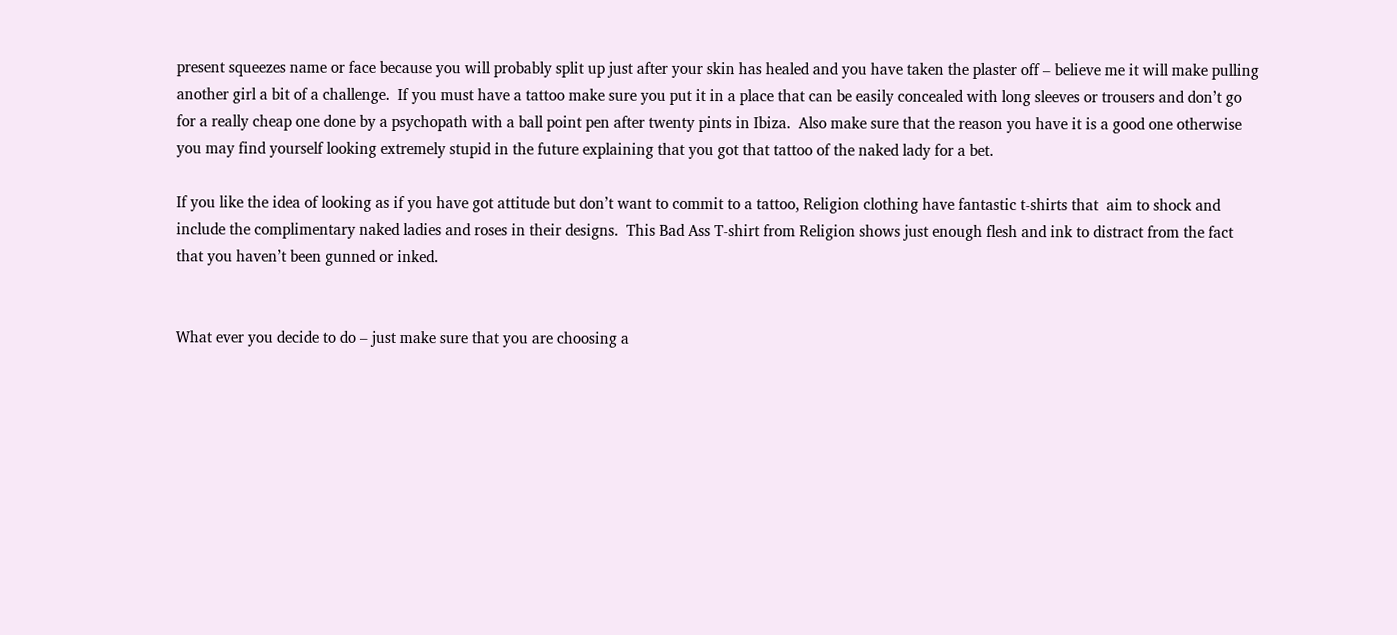present squeezes name or face because you will probably split up just after your skin has healed and you have taken the plaster off – believe me it will make pulling another girl a bit of a challenge.  If you must have a tattoo make sure you put it in a place that can be easily concealed with long sleeves or trousers and don’t go for a really cheap one done by a psychopath with a ball point pen after twenty pints in Ibiza.  Also make sure that the reason you have it is a good one otherwise you may find yourself looking extremely stupid in the future explaining that you got that tattoo of the naked lady for a bet.

If you like the idea of looking as if you have got attitude but don’t want to commit to a tattoo, Religion clothing have fantastic t-shirts that  aim to shock and include the complimentary naked ladies and roses in their designs.  This Bad Ass T-shirt from Religion shows just enough flesh and ink to distract from the fact that you haven’t been gunned or inked.


What ever you decide to do – just make sure that you are choosing a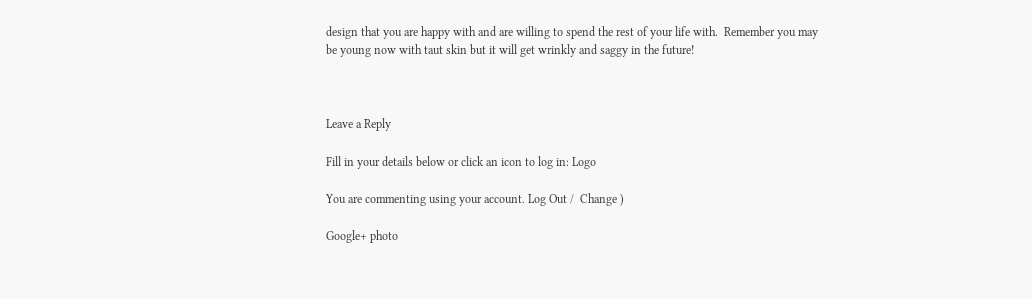design that you are happy with and are willing to spend the rest of your life with.  Remember you may be young now with taut skin but it will get wrinkly and saggy in the future!



Leave a Reply

Fill in your details below or click an icon to log in: Logo

You are commenting using your account. Log Out /  Change )

Google+ photo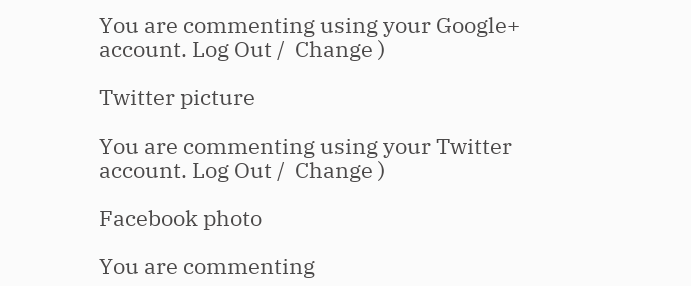You are commenting using your Google+ account. Log Out /  Change )

Twitter picture

You are commenting using your Twitter account. Log Out /  Change )

Facebook photo

You are commenting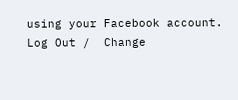using your Facebook account. Log Out /  Change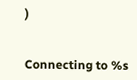)


Connecting to %s